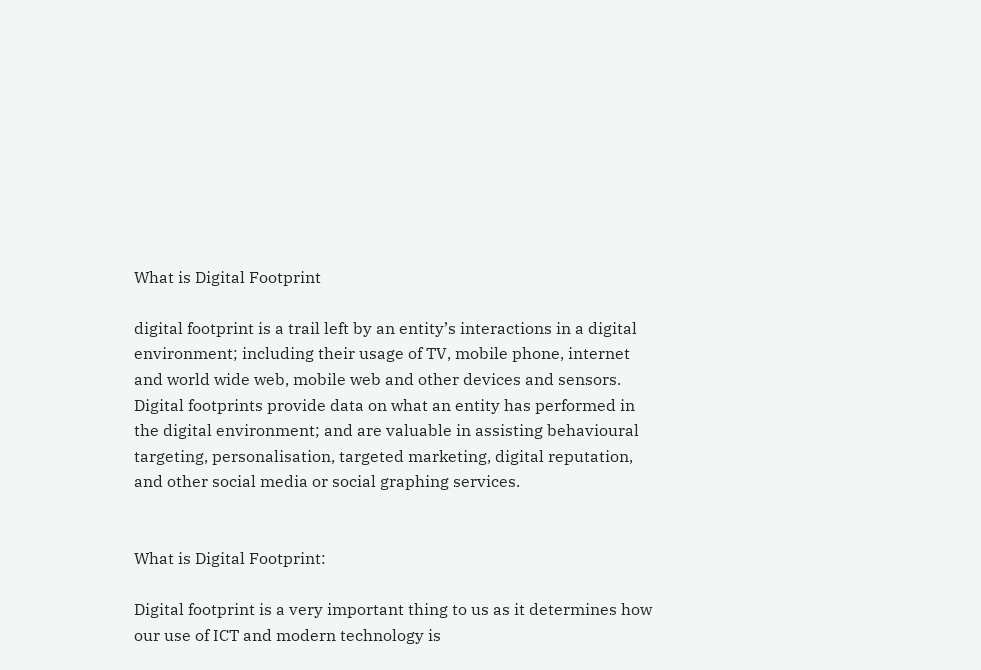What is Digital Footprint

digital footprint is a trail left by an entity’s interactions in a digital environment; including their usage of TV, mobile phone, internet and world wide web, mobile web and other devices and sensors. Digital footprints provide data on what an entity has performed in the digital environment; and are valuable in assisting behavioural targeting, personalisation, targeted marketing, digital reputation, and other social media or social graphing services.


What is Digital Footprint:

Digital footprint is a very important thing to us as it determines how our use of ICT and modern technology is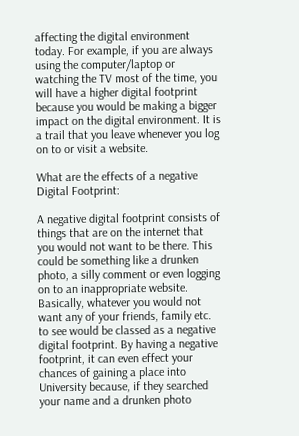affecting the digital environment today. For example, if you are always using the computer/laptop or watching the TV most of the time, you will have a higher digital footprint because you would be making a bigger impact on the digital environment. It is a trail that you leave whenever you log on to or visit a website.

What are the effects of a negative Digital Footprint:

A negative digital footprint consists of things that are on the internet that you would not want to be there. This could be something like a drunken photo, a silly comment or even logging on to an inappropriate website. Basically, whatever you would not want any of your friends, family etc. to see would be classed as a negative digital footprint. By having a negative footprint, it can even effect your chances of gaining a place into University because, if they searched your name and a drunken photo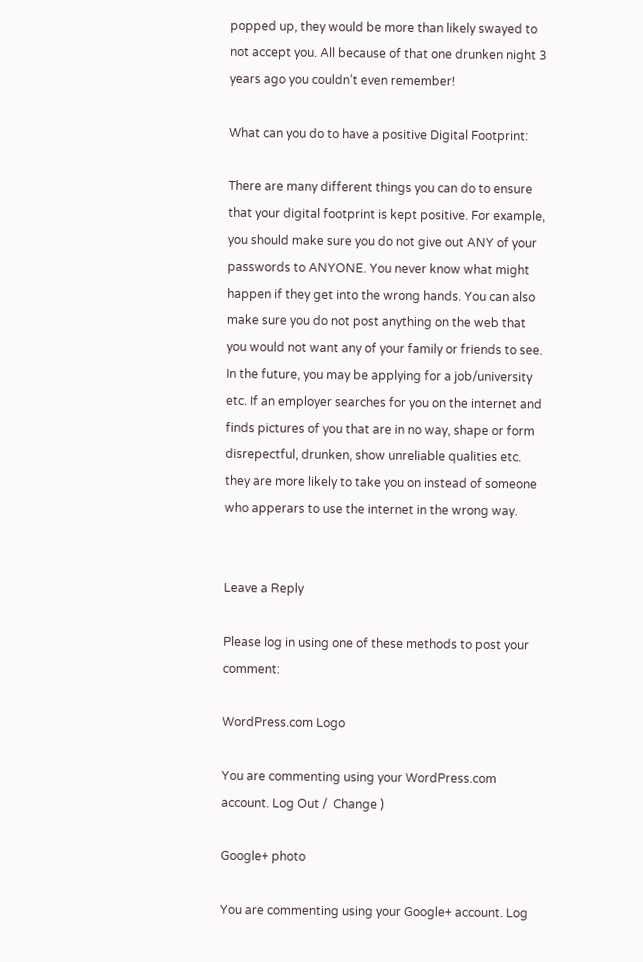popped up, they would be more than likely swayed to not accept you. All because of that one drunken night 3 years ago you couldn’t even remember!

What can you do to have a positive Digital Footprint:

There are many different things you can do to ensure that your digital footprint is kept positive. For example, you should make sure you do not give out ANY of your passwords to ANYONE. You never know what might happen if they get into the wrong hands. You can also make sure you do not post anything on the web that you would not want any of your family or friends to see. In the future, you may be applying for a job/university etc. If an employer searches for you on the internet and finds pictures of you that are in no way, shape or form disrepectful, drunken, show unreliable qualities etc. they are more likely to take you on instead of someone who apperars to use the internet in the wrong way.


Leave a Reply

Please log in using one of these methods to post your comment:

WordPress.com Logo

You are commenting using your WordPress.com account. Log Out /  Change )

Google+ photo

You are commenting using your Google+ account. Log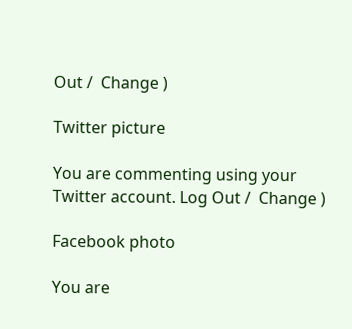Out /  Change )

Twitter picture

You are commenting using your Twitter account. Log Out /  Change )

Facebook photo

You are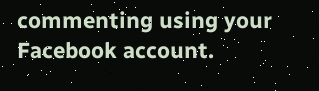commenting using your Facebook account.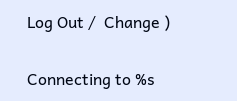Log Out /  Change )


Connecting to %s